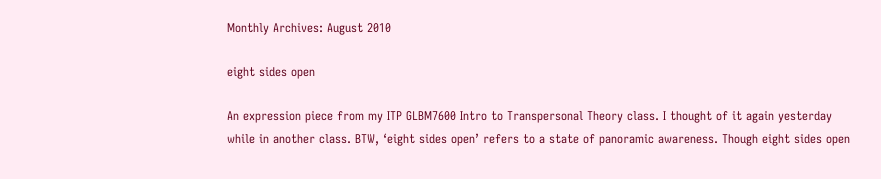Monthly Archives: August 2010

eight sides open

An expression piece from my ITP GLBM7600 Intro to Transpersonal Theory class. I thought of it again yesterday while in another class. BTW, ‘eight sides open’ refers to a state of panoramic awareness. Though eight sides open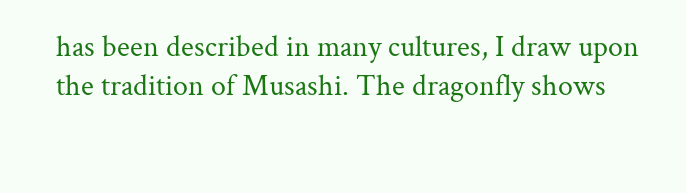has been described in many cultures, I draw upon the tradition of Musashi. The dragonfly shows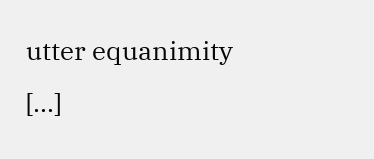utter equanimity […]